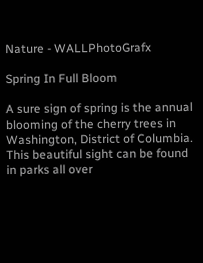Nature - WALLPhotoGrafx

Spring In Full Bloom

A sure sign of spring is the annual blooming of the cherry trees in Washington, District of Columbia. This beautiful sight can be found in parks all over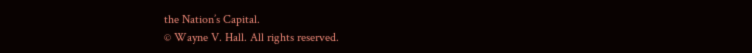the Nation’s Capital.
© Wayne V. Hall. All rights reserved.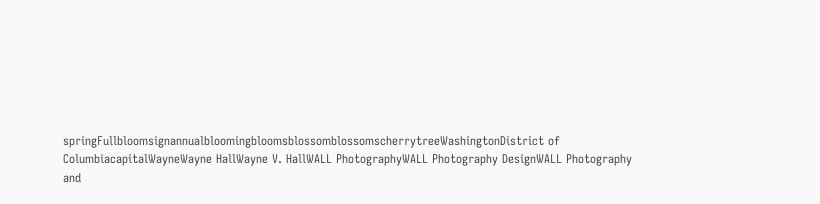springFullbloomsignannualbloomingbloomsblossomblossomscherrytreeWashingtonDistrict of ColumbiacapitalWayneWayne HallWayne V. HallWALL PhotographyWALL Photography DesignWALL Photography and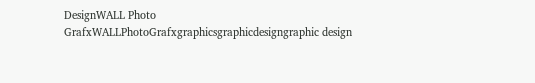DesignWALL Photo GrafxWALLPhotoGrafxgraphicsgraphicdesigngraphic design